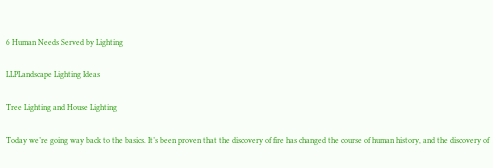6 Human Needs Served by Lighting

LLPLandscape Lighting Ideas

Tree Lighting and House Lighting

Today we’re going way back to the basics. It’s been proven that the discovery of fire has changed the course of human history, and the discovery of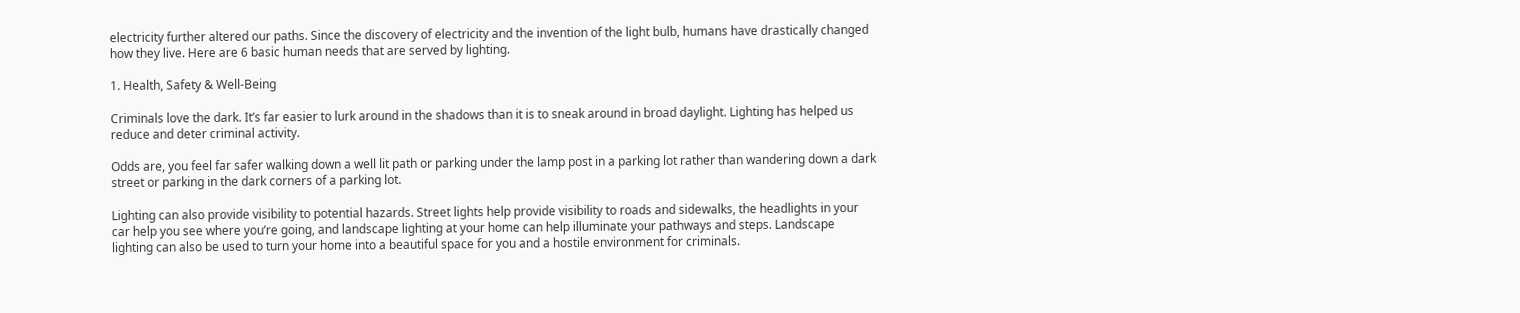electricity further altered our paths. Since the discovery of electricity and the invention of the light bulb, humans have drastically changed how they live. Here are 6 basic human needs that are served by lighting.

1. Health, Safety & Well-Being

Criminals love the dark. It’s far easier to lurk around in the shadows than it is to sneak around in broad daylight. Lighting has helped us reduce and deter criminal activity.

Odds are, you feel far safer walking down a well lit path or parking under the lamp post in a parking lot rather than wandering down a dark street or parking in the dark corners of a parking lot.

Lighting can also provide visibility to potential hazards. Street lights help provide visibility to roads and sidewalks, the headlights in your car help you see where you’re going, and landscape lighting at your home can help illuminate your pathways and steps. Landscape lighting can also be used to turn your home into a beautiful space for you and a hostile environment for criminals.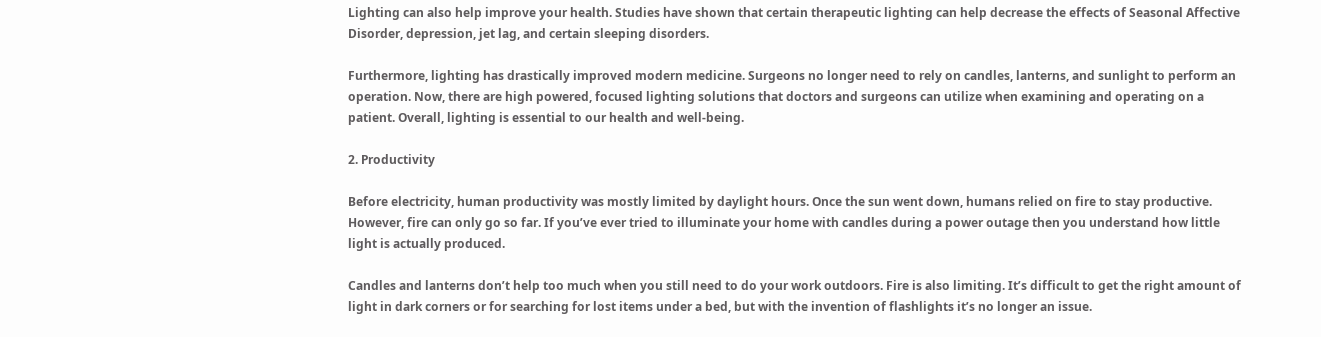Lighting can also help improve your health. Studies have shown that certain therapeutic lighting can help decrease the effects of Seasonal Affective Disorder, depression, jet lag, and certain sleeping disorders.

Furthermore, lighting has drastically improved modern medicine. Surgeons no longer need to rely on candles, lanterns, and sunlight to perform an operation. Now, there are high powered, focused lighting solutions that doctors and surgeons can utilize when examining and operating on a patient. Overall, lighting is essential to our health and well-being.

2. Productivity

Before electricity, human productivity was mostly limited by daylight hours. Once the sun went down, humans relied on fire to stay productive. However, fire can only go so far. If you’ve ever tried to illuminate your home with candles during a power outage then you understand how little light is actually produced.

Candles and lanterns don’t help too much when you still need to do your work outdoors. Fire is also limiting. It’s difficult to get the right amount of light in dark corners or for searching for lost items under a bed, but with the invention of flashlights it’s no longer an issue.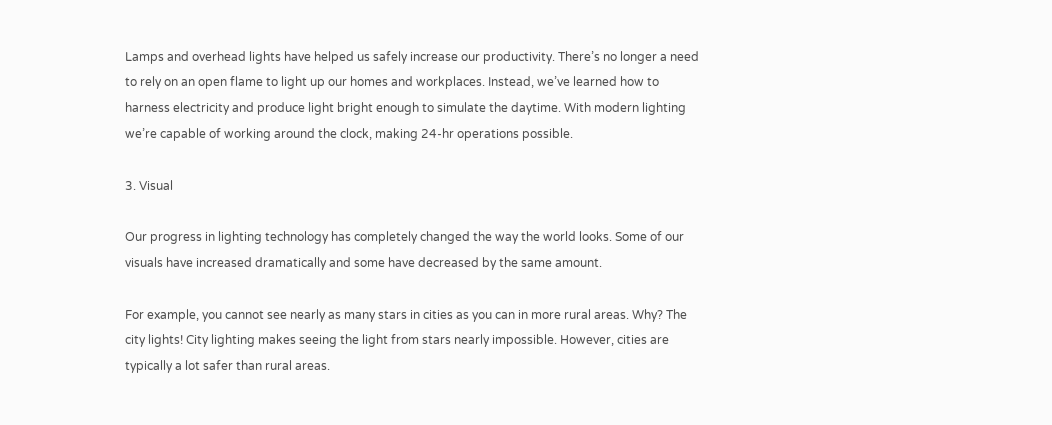Lamps and overhead lights have helped us safely increase our productivity. There’s no longer a need to rely on an open flame to light up our homes and workplaces. Instead, we’ve learned how to harness electricity and produce light bright enough to simulate the daytime. With modern lighting we’re capable of working around the clock, making 24-hr operations possible.

3. Visual

Our progress in lighting technology has completely changed the way the world looks. Some of our visuals have increased dramatically and some have decreased by the same amount.

For example, you cannot see nearly as many stars in cities as you can in more rural areas. Why? The city lights! City lighting makes seeing the light from stars nearly impossible. However, cities are typically a lot safer than rural areas.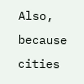Also, because cities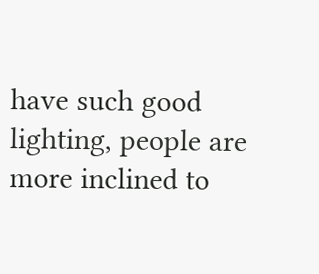have such good lighting, people are more inclined to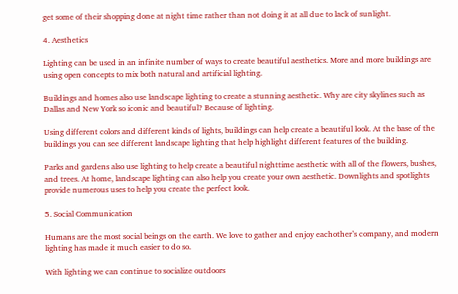get some of their shopping done at night time rather than not doing it at all due to lack of sunlight.

4. Aesthetics

Lighting can be used in an infinite number of ways to create beautiful aesthetics. More and more buildings are using open concepts to mix both natural and artificial lighting.

Buildings and homes also use landscape lighting to create a stunning aesthetic. Why are city skylines such as Dallas and New York so iconic and beautiful? Because of lighting.

Using different colors and different kinds of lights, buildings can help create a beautiful look. At the base of the buildings you can see different landscape lighting that help highlight different features of the building.

Parks and gardens also use lighting to help create a beautiful nighttime aesthetic with all of the flowers, bushes, and trees. At home, landscape lighting can also help you create your own aesthetic. Downlights and spotlights provide numerous uses to help you create the perfect look.

5. Social Communication

Humans are the most social beings on the earth. We love to gather and enjoy eachother’s company, and modern lighting has made it much easier to do so.

With lighting we can continue to socialize outdoors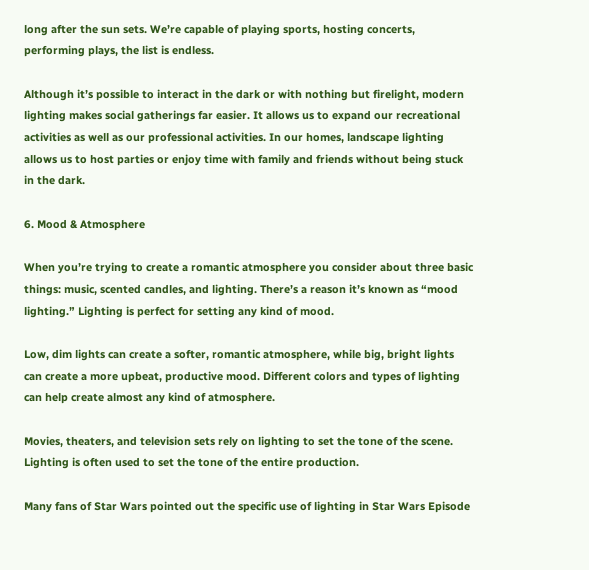long after the sun sets. We’re capable of playing sports, hosting concerts, performing plays, the list is endless.

Although it’s possible to interact in the dark or with nothing but firelight, modern lighting makes social gatherings far easier. It allows us to expand our recreational activities as well as our professional activities. In our homes, landscape lighting allows us to host parties or enjoy time with family and friends without being stuck in the dark.

6. Mood & Atmosphere

When you’re trying to create a romantic atmosphere you consider about three basic things: music, scented candles, and lighting. There’s a reason it’s known as “mood lighting.” Lighting is perfect for setting any kind of mood.

Low, dim lights can create a softer, romantic atmosphere, while big, bright lights can create a more upbeat, productive mood. Different colors and types of lighting can help create almost any kind of atmosphere.

Movies, theaters, and television sets rely on lighting to set the tone of the scene. Lighting is often used to set the tone of the entire production.

Many fans of Star Wars pointed out the specific use of lighting in Star Wars Episode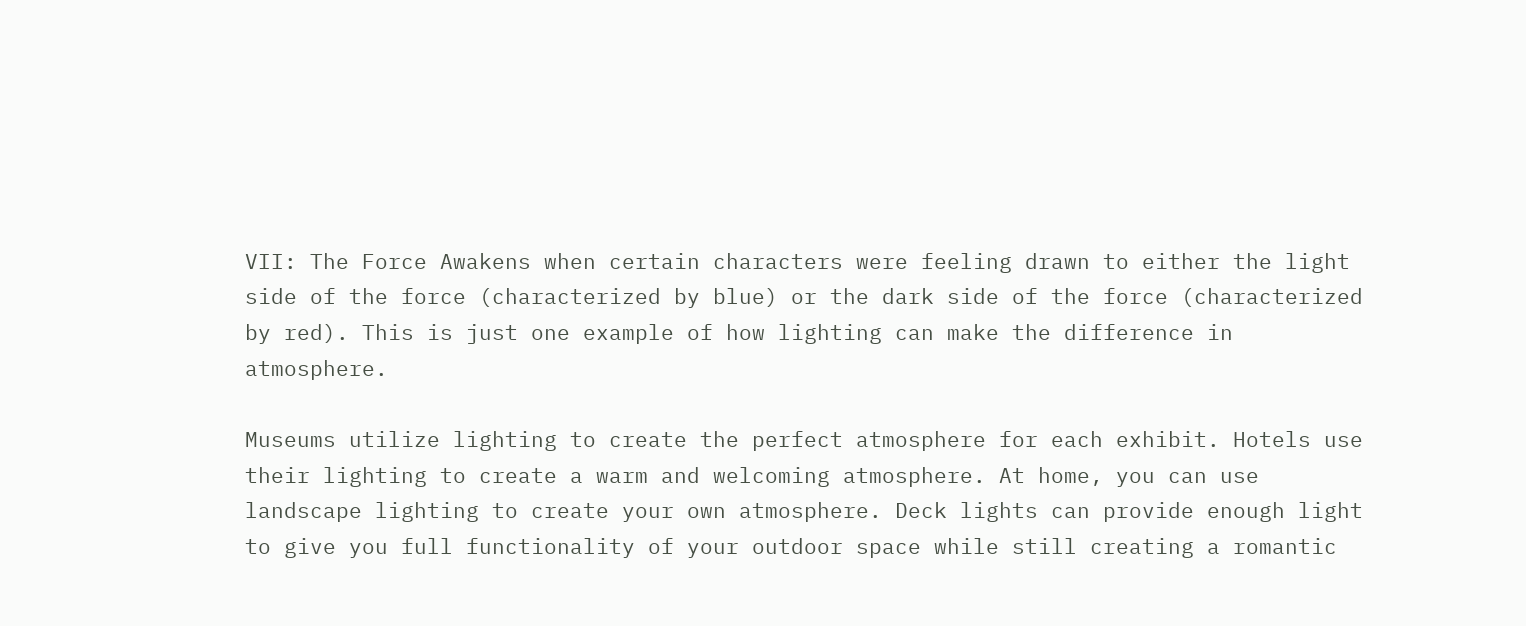VII: The Force Awakens when certain characters were feeling drawn to either the light side of the force (characterized by blue) or the dark side of the force (characterized by red). This is just one example of how lighting can make the difference in atmosphere.

Museums utilize lighting to create the perfect atmosphere for each exhibit. Hotels use their lighting to create a warm and welcoming atmosphere. At home, you can use landscape lighting to create your own atmosphere. Deck lights can provide enough light to give you full functionality of your outdoor space while still creating a romantic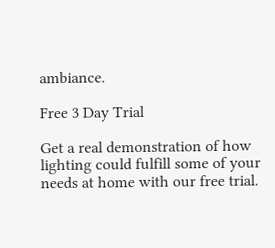ambiance.

Free 3 Day Trial

Get a real demonstration of how lighting could fulfill some of your needs at home with our free trial.